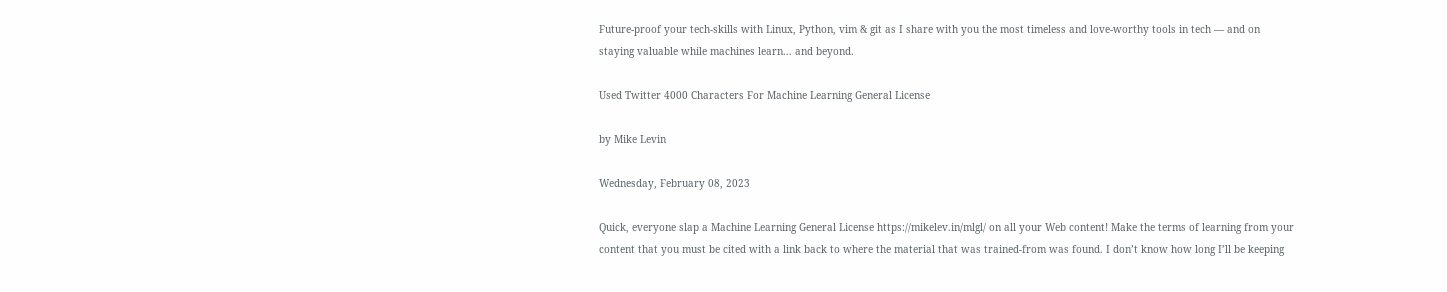Future-proof your tech-skills with Linux, Python, vim & git as I share with you the most timeless and love-worthy tools in tech — and on staying valuable while machines learn... and beyond.

Used Twitter 4000 Characters For Machine Learning General License

by Mike Levin

Wednesday, February 08, 2023

Quick, everyone slap a Machine Learning General License https://mikelev.in/mlgl/ on all your Web content! Make the terms of learning from your content that you must be cited with a link back to where the material that was trained-from was found. I don’t know how long I’ll be keeping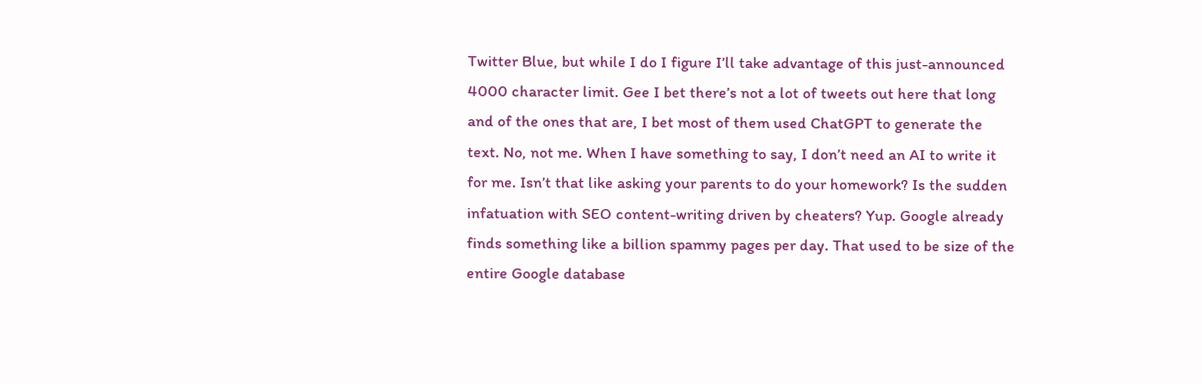Twitter Blue, but while I do I figure I’ll take advantage of this just-announced 4000 character limit. Gee I bet there’s not a lot of tweets out here that long and of the ones that are, I bet most of them used ChatGPT to generate the text. No, not me. When I have something to say, I don’t need an AI to write it for me. Isn’t that like asking your parents to do your homework? Is the sudden infatuation with SEO content-writing driven by cheaters? Yup. Google already finds something like a billion spammy pages per day. That used to be size of the entire Google database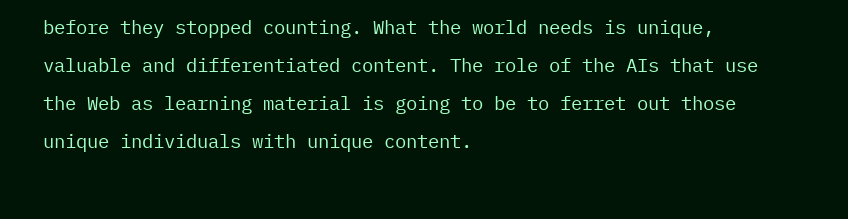before they stopped counting. What the world needs is unique, valuable and differentiated content. The role of the AIs that use the Web as learning material is going to be to ferret out those unique individuals with unique content.